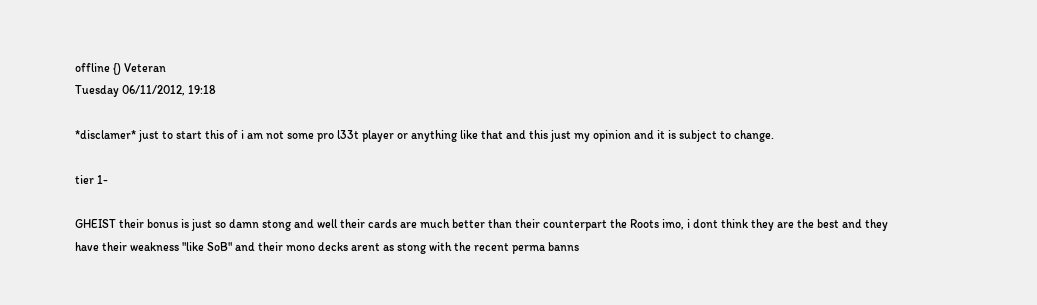offline {) Veteran
Tuesday 06/11/2012, 19:18

*disclamer* just to start this of i am not some pro l33t player or anything like that and this just my opinion and it is subject to change.

tier 1-

GHEIST their bonus is just so damn stong and well their cards are much better than their counterpart the Roots imo, i dont think they are the best and they have their weakness "like SoB" and their mono decks arent as stong with the recent perma banns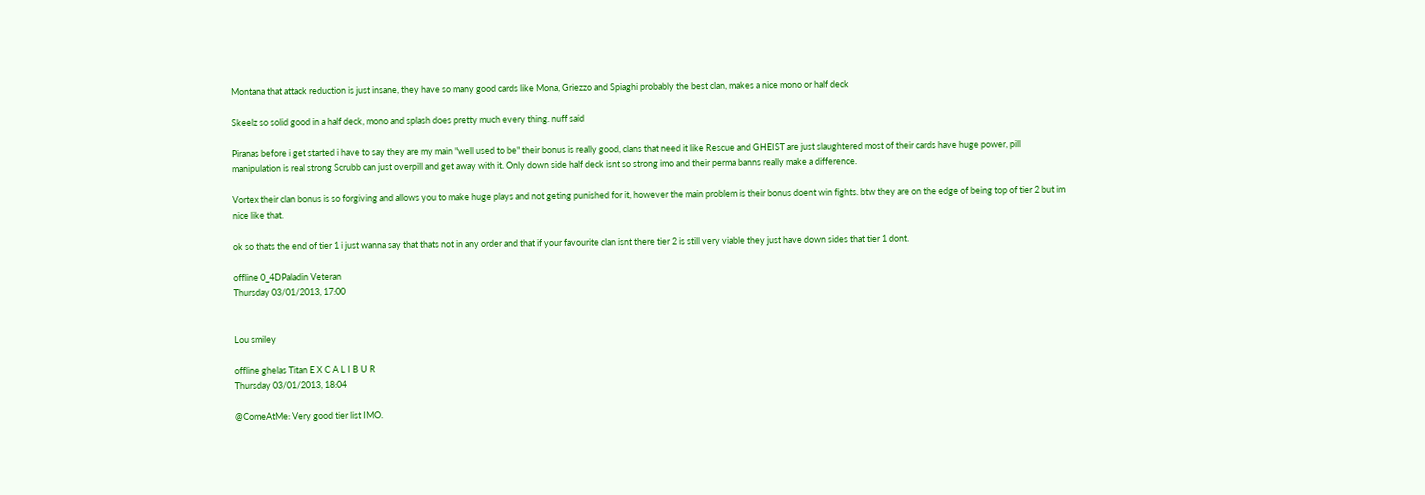Montana that attack reduction is just insane, they have so many good cards like Mona, Griezzo and Spiaghi probably the best clan, makes a nice mono or half deck

Skeelz so solid good in a half deck, mono and splash does pretty much every thing. nuff said

Piranas before i get started i have to say they are my main "well used to be" their bonus is really good, clans that need it like Rescue and GHEIST are just slaughtered most of their cards have huge power, pill manipulation is real strong Scrubb can just overpill and get away with it. Only down side half deck isnt so strong imo and their perma banns really make a difference.

Vortex their clan bonus is so forgiving and allows you to make huge plays and not geting punished for it, however the main problem is their bonus doent win fights. btw they are on the edge of being top of tier 2 but im nice like that.

ok so thats the end of tier 1 i just wanna say that thats not in any order and that if your favourite clan isnt there tier 2 is still very viable they just have down sides that tier 1 dont.

offline 0_4DPaladin Veteran
Thursday 03/01/2013, 17:00


Lou smiley

offline ghelas Titan E X C A L I B U R
Thursday 03/01/2013, 18:04

@ComeAtMe: Very good tier list IMO.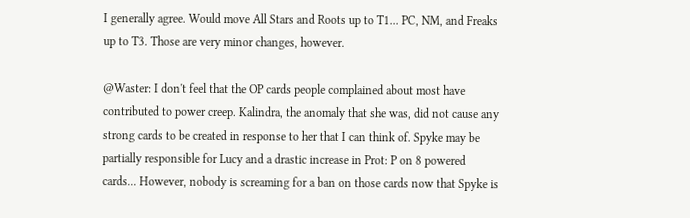I generally agree. Would move All Stars and Roots up to T1... PC, NM, and Freaks up to T3. Those are very minor changes, however.

@Waster: I don't feel that the OP cards people complained about most have contributed to power creep. Kalindra, the anomaly that she was, did not cause any strong cards to be created in response to her that I can think of. Spyke may be partially responsible for Lucy and a drastic increase in Prot: P on 8 powered cards... However, nobody is screaming for a ban on those cards now that Spyke is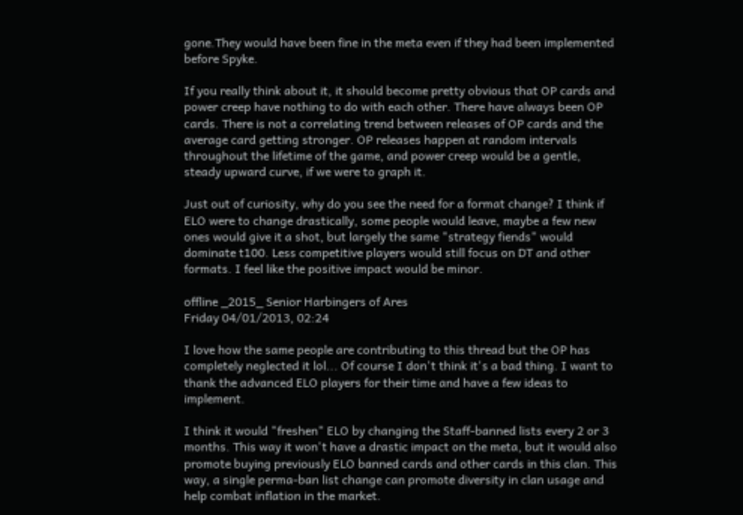gone.They would have been fine in the meta even if they had been implemented before Spyke.

If you really think about it, it should become pretty obvious that OP cards and power creep have nothing to do with each other. There have always been OP cards. There is not a correlating trend between releases of OP cards and the average card getting stronger. OP releases happen at random intervals throughout the lifetime of the game, and power creep would be a gentle, steady upward curve, if we were to graph it.

Just out of curiosity, why do you see the need for a format change? I think if ELO were to change drastically, some people would leave, maybe a few new ones would give it a shot, but largely the same "strategy fiends" would dominate t100. Less competitive players would still focus on DT and other formats. I feel like the positive impact would be minor.

offline _2015_ Senior Harbingers of Ares
Friday 04/01/2013, 02:24

I love how the same people are contributing to this thread but the OP has completely neglected it lol... Of course I don't think it's a bad thing. I want to thank the advanced ELO players for their time and have a few ideas to implement.

I think it would "freshen" ELO by changing the Staff-banned lists every 2 or 3 months. This way it won't have a drastic impact on the meta, but it would also promote buying previously ELO banned cards and other cards in this clan. This way, a single perma-ban list change can promote diversity in clan usage and help combat inflation in the market.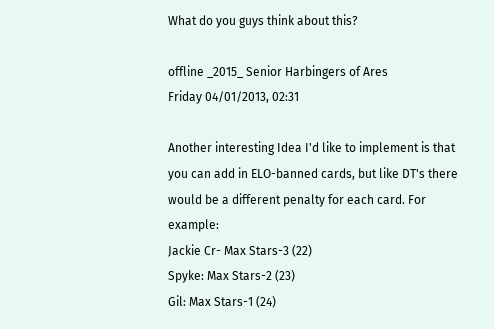What do you guys think about this?

offline _2015_ Senior Harbingers of Ares
Friday 04/01/2013, 02:31

Another interesting Idea I'd like to implement is that you can add in ELO-banned cards, but like DT's there would be a different penalty for each card. For example:
Jackie Cr- Max Stars-3 (22)
Spyke: Max Stars-2 (23)
Gil: Max Stars-1 (24)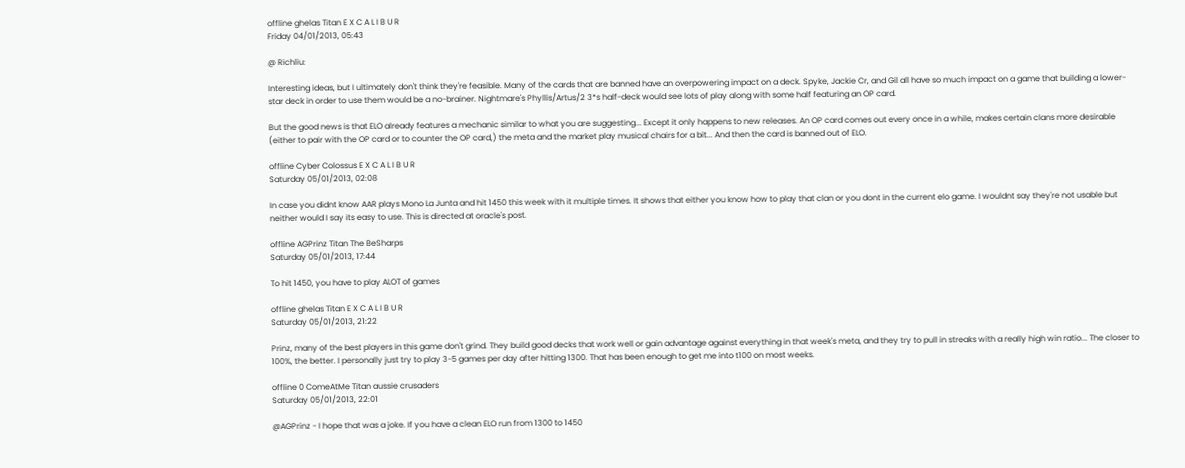offline ghelas Titan E X C A L I B U R
Friday 04/01/2013, 05:43

@ Richliu:

Interesting ideas, but I ultimately don't think they're feasible. Many of the cards that are banned have an overpowering impact on a deck. Spyke, Jackie Cr, and Gil all have so much impact on a game that building a lower-star deck in order to use them would be a no-brainer. Nightmare's Phyllis/Artus/2 3*s half-deck would see lots of play along with some half featuring an OP card.

But the good news is that ELO already features a mechanic similar to what you are suggesting... Except it only happens to new releases. An OP card comes out every once in a while, makes certain clans more desirable (either to pair with the OP card or to counter the OP card,) the meta and the market play musical chairs for a bit... And then the card is banned out of ELO.

offline Cyber Colossus E X C A L I B U R
Saturday 05/01/2013, 02:08

In case you didnt know AAR plays Mono La Junta and hit 1450 this week with it multiple times. It shows that either you know how to play that clan or you dont in the current elo game. I wouldnt say they're not usable but neither would I say its easy to use. This is directed at oracle's post.

offline AGPrinz Titan The BeSharps
Saturday 05/01/2013, 17:44

To hit 1450, you have to play ALOT of games

offline ghelas Titan E X C A L I B U R
Saturday 05/01/2013, 21:22

Prinz, many of the best players in this game don't grind. They build good decks that work well or gain advantage against everything in that week's meta, and they try to pull in streaks with a really high win ratio... The closer to 100%, the better. I personally just try to play 3-5 games per day after hitting 1300. That has been enough to get me into t100 on most weeks.

offline 0 ComeAtMe Titan aussie crusaders
Saturday 05/01/2013, 22:01

@AGPrinz - I hope that was a joke. If you have a clean ELO run from 1300 to 1450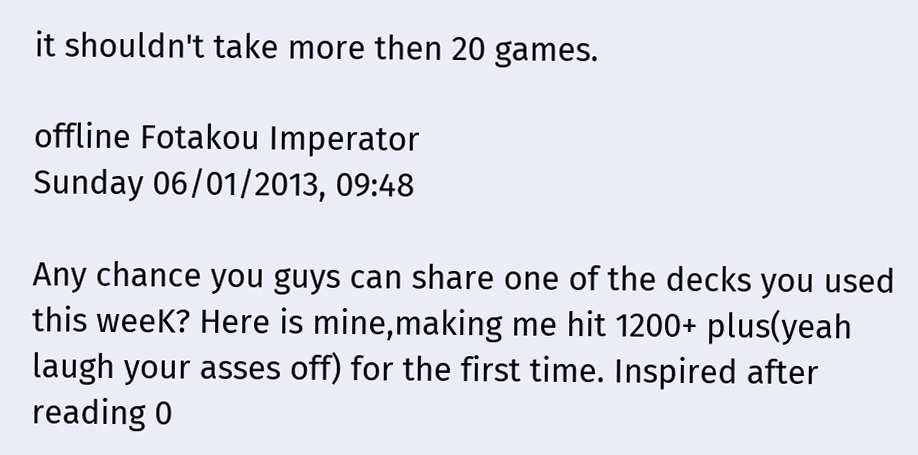it shouldn't take more then 20 games.

offline Fotakou Imperator
Sunday 06/01/2013, 09:48

Any chance you guys can share one of the decks you used this weeK? Here is mine,making me hit 1200+ plus(yeah laugh your asses off) for the first time. Inspired after reading 0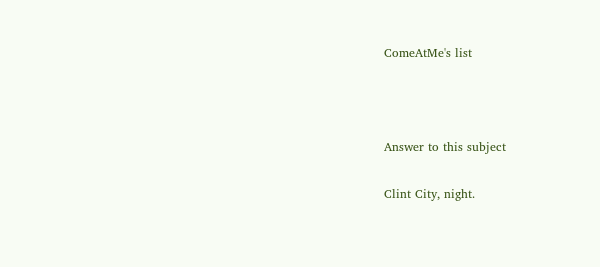ComeAtMe's list



Answer to this subject

Clint City, night.